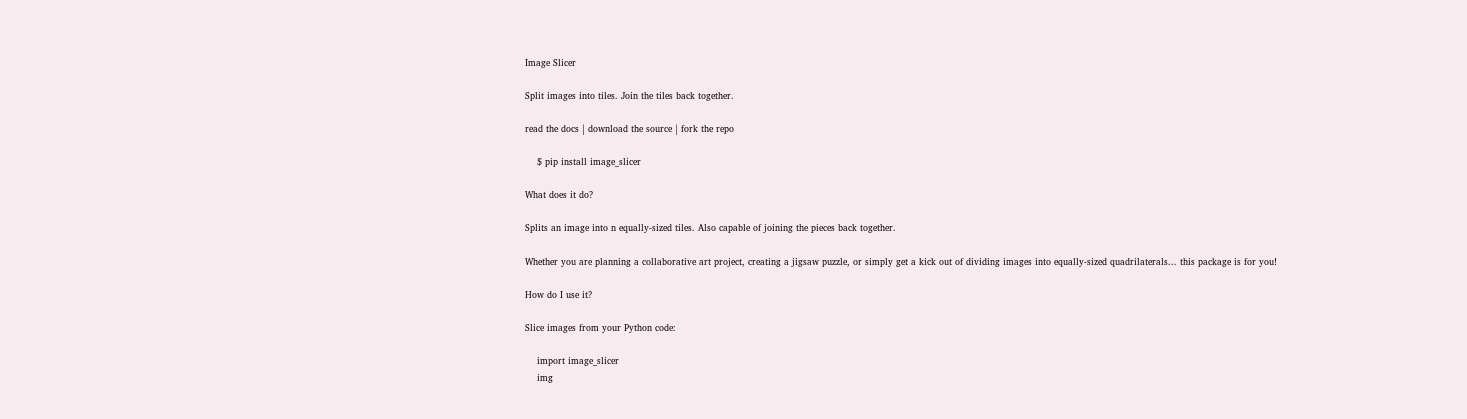Image Slicer

Split images into tiles. Join the tiles back together.

read the docs | download the source | fork the repo

    $ pip install image_slicer

What does it do?

Splits an image into n equally-sized tiles. Also capable of joining the pieces back together.

Whether you are planning a collaborative art project, creating a jigsaw puzzle, or simply get a kick out of dividing images into equally-sized quadrilaterals... this package is for you!

How do I use it?

Slice images from your Python code:

    import image_slicer
    img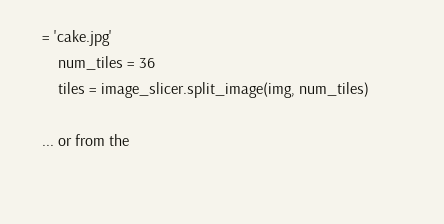= 'cake.jpg'
    num_tiles = 36
    tiles = image_slicer.split_image(img, num_tiles)

... or from the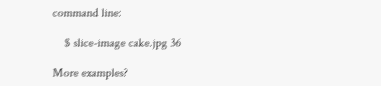command line:

    $ slice-image cake.jpg 36

More examples?